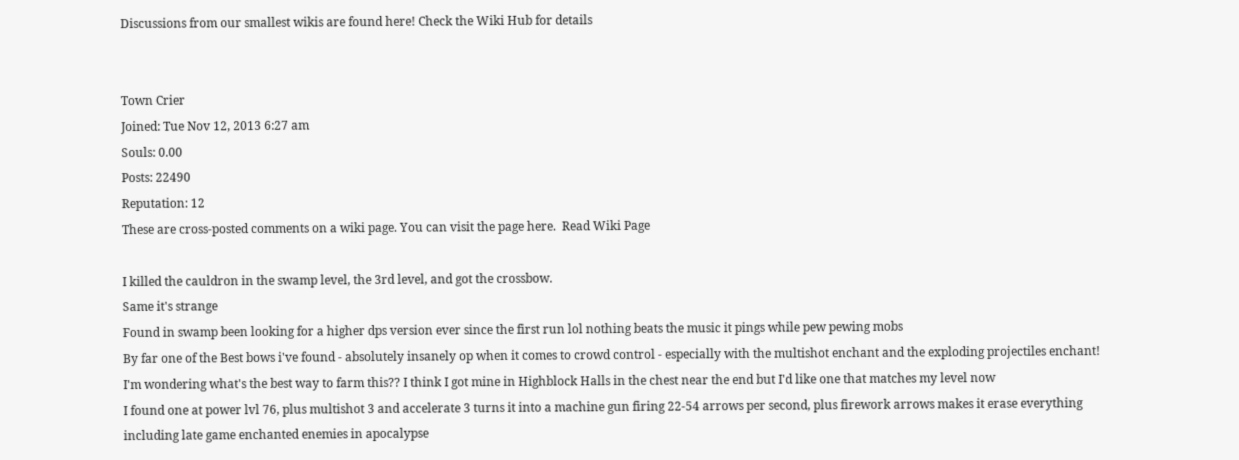Discussions from our smallest wikis are found here! Check the Wiki Hub for details


Town Crier
Joined: Tue Nov 12, 2013 6:27 am
Souls: 0.00
Posts: 22490
Reputation: 12
These are cross-posted comments on a wiki page. You can visit the page here.  Read Wiki Page

I killed the cauldron in the swamp level, the 3rd level, and got the crossbow.
Same it's strange
Found in swamp been looking for a higher dps version ever since the first run lol nothing beats the music it pings while pew pewing mobs
By far one of the Best bows i've found - absolutely insanely op when it comes to crowd control - especially with the multishot enchant and the exploding projectiles enchant!
I'm wondering what's the best way to farm this?? I think I got mine in Highblock Halls in the chest near the end but I'd like one that matches my level now
I found one at power lvl 76, plus multishot 3 and accelerate 3 turns it into a machine gun firing 22-54 arrows per second, plus firework arrows makes it erase everything including late game enchanted enemies in apocalypse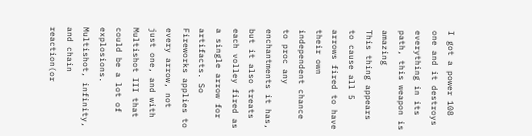I got a power 108 one and it destroys everything in its path, this weapon is amazing
This thing appears to cause all 5 arrows fired to have their own independent chance to proc any enchantments it has, but it also treats each volley fired as a single arrow for artifacts. So Fireworks applies to every arrow, not just one, and with Multishot III that could be a lot of explosions.
Multishot, infinity, and chain reaction(or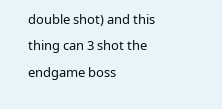double shot) and this thing can 3 shot the endgame boss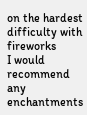on the hardest difficulty with fireworks
I would recommend any enchantments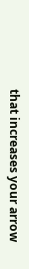that increases your arrow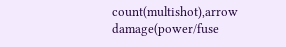count(multishot),arrow damage(power/fuse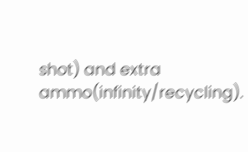shot) and extra ammo(infinity/recycling).